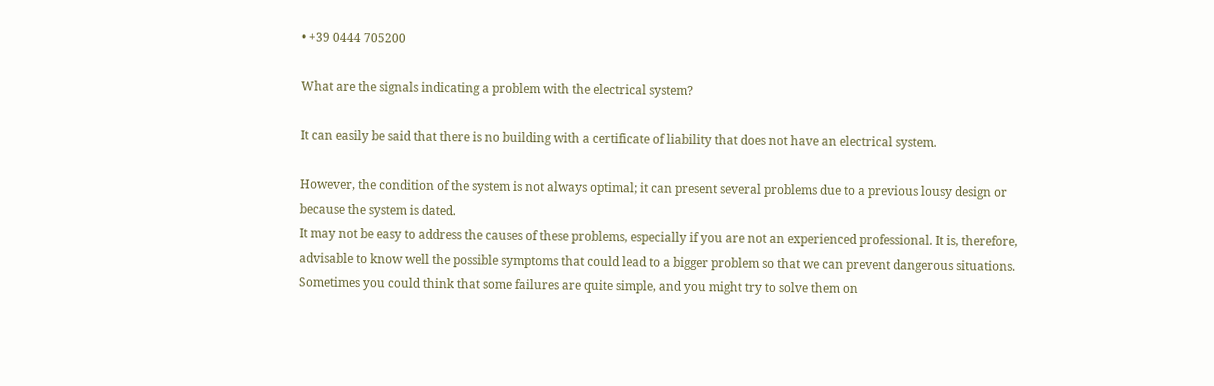• +39 0444 705200

What are the signals indicating a problem with the electrical system?

It can easily be said that there is no building with a certificate of liability that does not have an electrical system.

However, the condition of the system is not always optimal; it can present several problems due to a previous lousy design or because the system is dated.
It may not be easy to address the causes of these problems, especially if you are not an experienced professional. It is, therefore, advisable to know well the possible symptoms that could lead to a bigger problem so that we can prevent dangerous situations.
Sometimes you could think that some failures are quite simple, and you might try to solve them on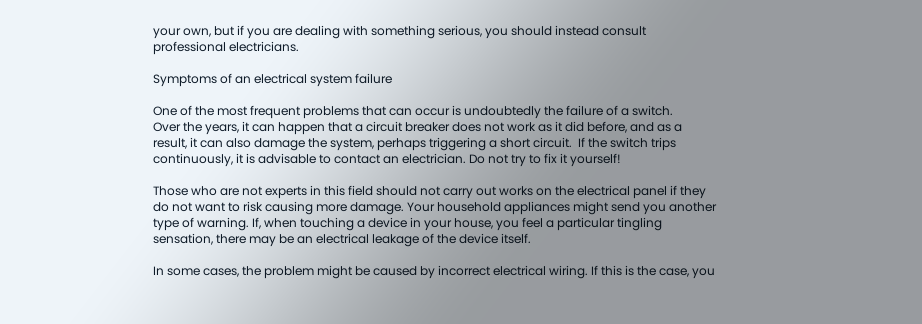your own, but if you are dealing with something serious, you should instead consult professional electricians.

Symptoms of an electrical system failure

One of the most frequent problems that can occur is undoubtedly the failure of a switch.
Over the years, it can happen that a circuit breaker does not work as it did before, and as a result, it can also damage the system, perhaps triggering a short circuit.  If the switch trips continuously, it is advisable to contact an electrician. Do not try to fix it yourself!

Those who are not experts in this field should not carry out works on the electrical panel if they do not want to risk causing more damage. Your household appliances might send you another type of warning. If, when touching a device in your house, you feel a particular tingling sensation, there may be an electrical leakage of the device itself.

In some cases, the problem might be caused by incorrect electrical wiring. If this is the case, you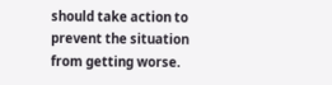should take action to prevent the situation from getting worse.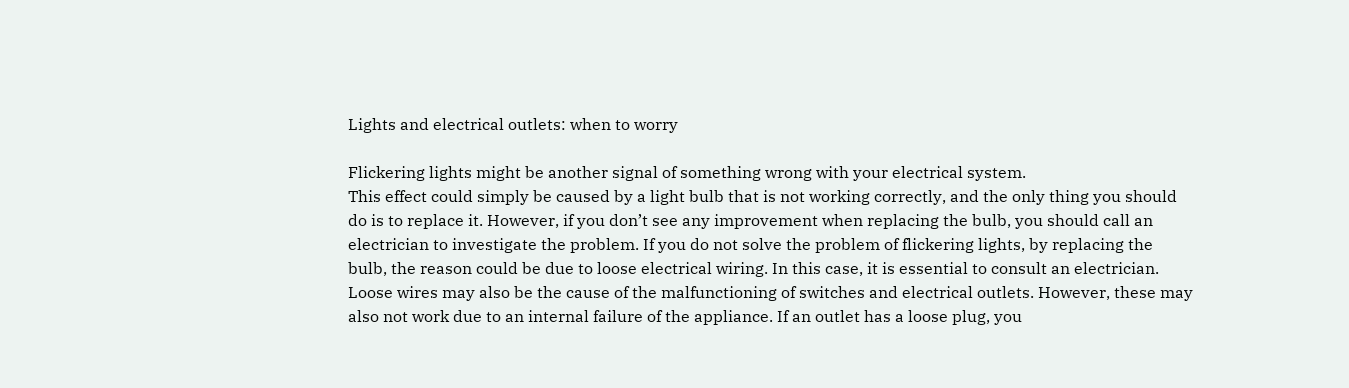Lights and electrical outlets: when to worry

Flickering lights might be another signal of something wrong with your electrical system.
This effect could simply be caused by a light bulb that is not working correctly, and the only thing you should do is to replace it. However, if you don’t see any improvement when replacing the bulb, you should call an electrician to investigate the problem. If you do not solve the problem of flickering lights, by replacing the bulb, the reason could be due to loose electrical wiring. In this case, it is essential to consult an electrician. Loose wires may also be the cause of the malfunctioning of switches and electrical outlets. However, these may also not work due to an internal failure of the appliance. If an outlet has a loose plug, you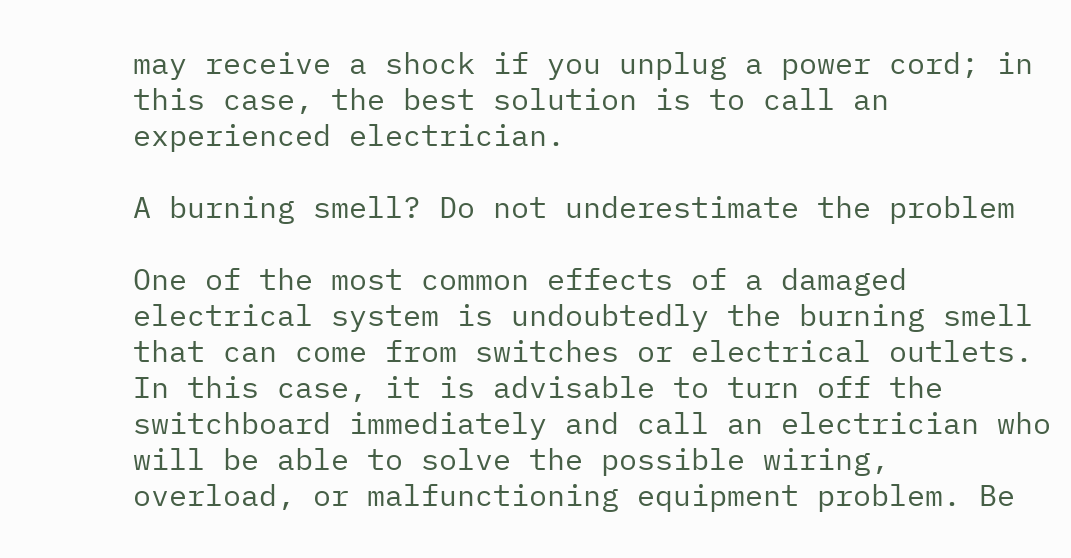may receive a shock if you unplug a power cord; in this case, the best solution is to call an experienced electrician.

A burning smell? Do not underestimate the problem

One of the most common effects of a damaged electrical system is undoubtedly the burning smell that can come from switches or electrical outlets. In this case, it is advisable to turn off the switchboard immediately and call an electrician who will be able to solve the possible wiring, overload, or malfunctioning equipment problem. Be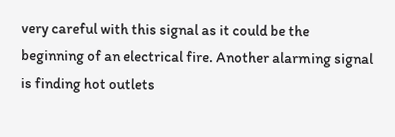very careful with this signal as it could be the beginning of an electrical fire. Another alarming signal is finding hot outlets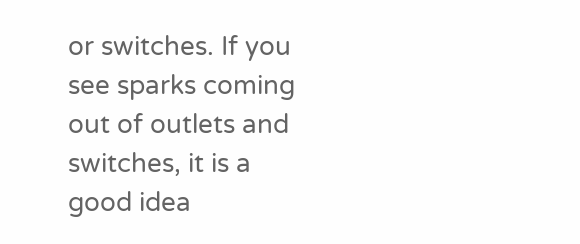or switches. If you see sparks coming out of outlets and switches, it is a good idea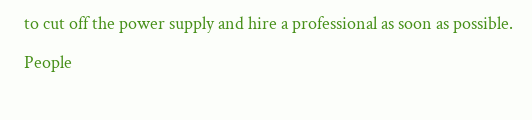to cut off the power supply and hire a professional as soon as possible.

People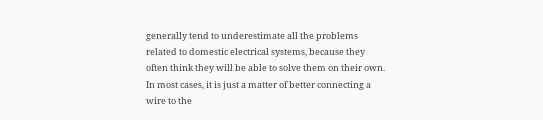generally tend to underestimate all the problems related to domestic electrical systems, because they often think they will be able to solve them on their own. In most cases, it is just a matter of better connecting a wire to the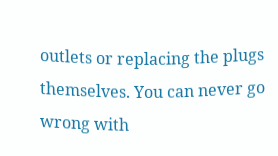outlets or replacing the plugs themselves. You can never go wrong with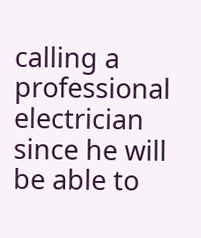calling a professional electrician since he will be able to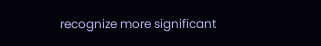recognize more significant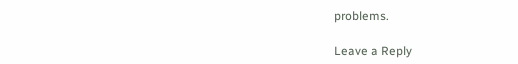problems.

Leave a Reply